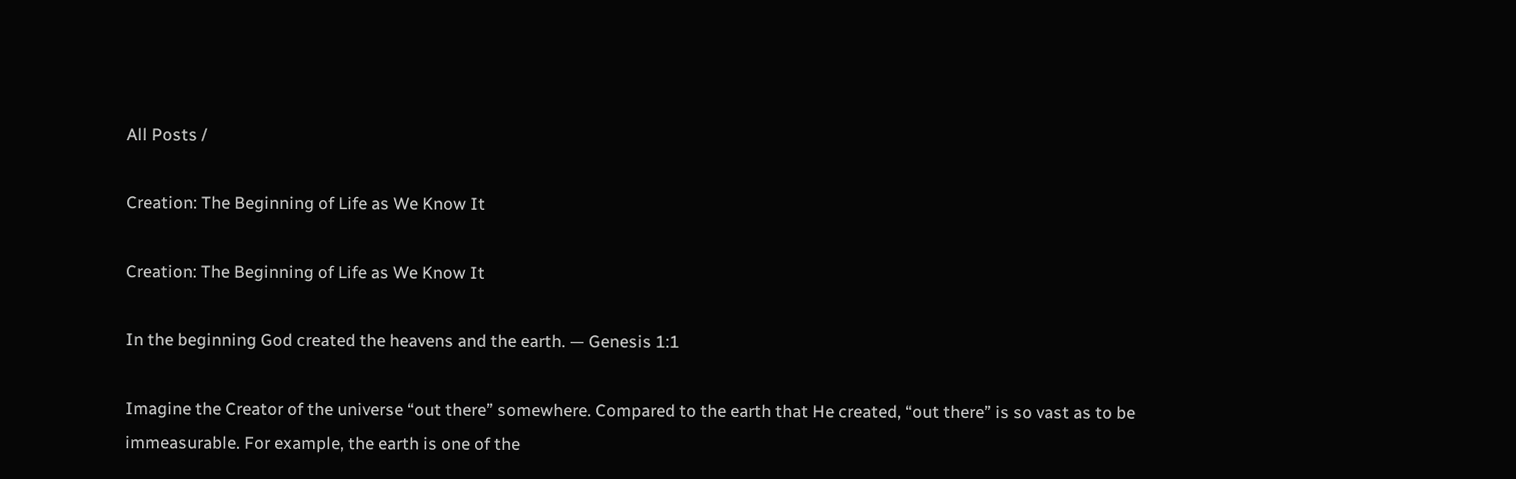All Posts /

Creation: The Beginning of Life as We Know It

Creation: The Beginning of Life as We Know It

In the beginning God created the heavens and the earth. — Genesis 1:1

Imagine the Creator of the universe “out there” somewhere. Compared to the earth that He created, “out there” is so vast as to be immeasurable. For example, the earth is one of the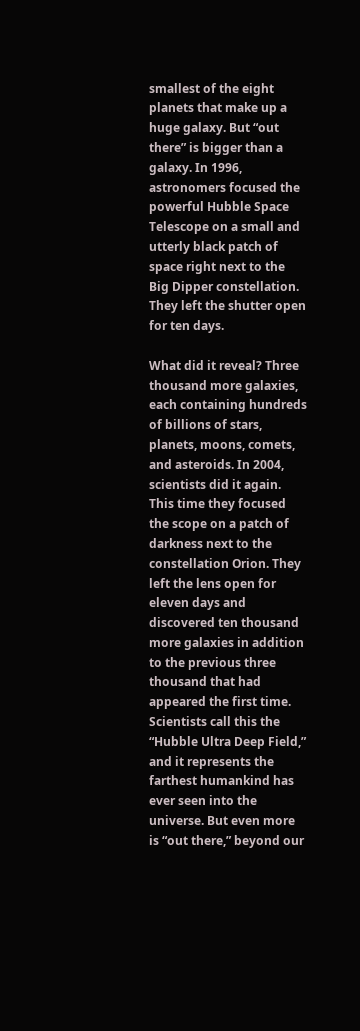smallest of the eight planets that make up a huge galaxy. But “out there” is bigger than a galaxy. In 1996, astronomers focused the powerful Hubble Space Telescope on a small and utterly black patch of space right next to the Big Dipper constellation. They left the shutter open for ten days.

What did it reveal? Three thousand more galaxies, each containing hundreds of billions of stars, planets, moons, comets, and asteroids. In 2004, scientists did it again. This time they focused the scope on a patch of darkness next to the constellation Orion. They left the lens open for eleven days and discovered ten thousand more galaxies in addition to the previous three thousand that had appeared the first time. Scientists call this the “Hubble Ultra Deep Field,” and it represents the farthest humankind has ever seen into the universe. But even more is “out there,” beyond our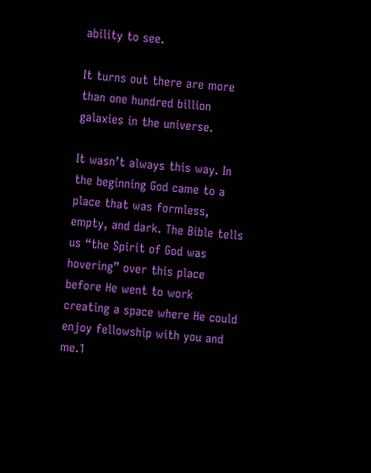ability to see.

It turns out there are more than one hundred billion galaxies in the universe.

It wasn’t always this way. In the beginning God came to a place that was formless, empty, and dark. The Bible tells us “the Spirit of God was hovering” over this place before He went to work creating a space where He could enjoy fellowship with you and me.1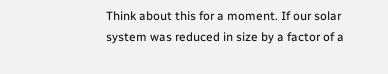Think about this for a moment. If our solar system was reduced in size by a factor of a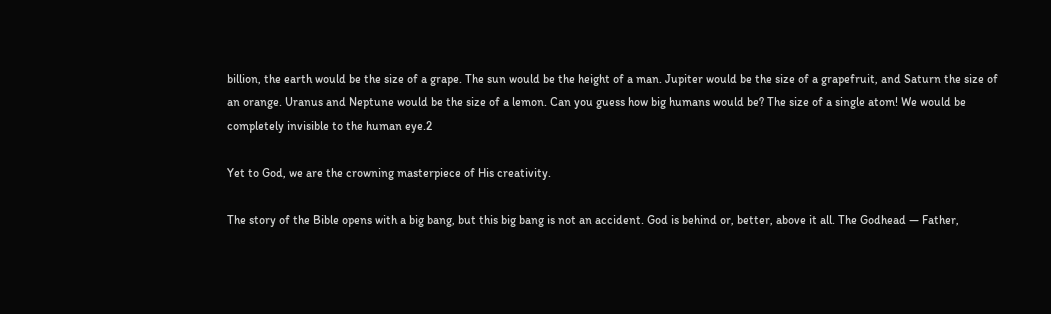billion, the earth would be the size of a grape. The sun would be the height of a man. Jupiter would be the size of a grapefruit, and Saturn the size of an orange. Uranus and Neptune would be the size of a lemon. Can you guess how big humans would be? The size of a single atom! We would be completely invisible to the human eye.2

Yet to God, we are the crowning masterpiece of His creativity.

The story of the Bible opens with a big bang, but this big bang is not an accident. God is behind or, better, above it all. The Godhead — Father,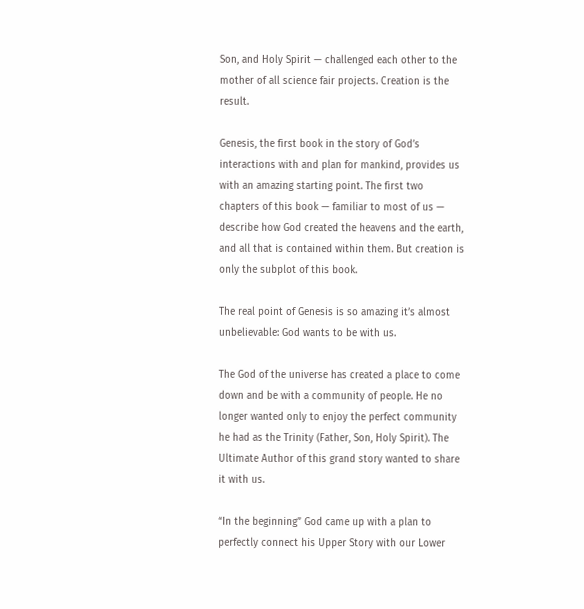Son, and Holy Spirit — challenged each other to the mother of all science fair projects. Creation is the result.

Genesis, the first book in the story of God’s interactions with and plan for mankind, provides us with an amazing starting point. The first two chapters of this book — familiar to most of us — describe how God created the heavens and the earth, and all that is contained within them. But creation is only the subplot of this book.

The real point of Genesis is so amazing it’s almost unbelievable: God wants to be with us.

The God of the universe has created a place to come down and be with a community of people. He no longer wanted only to enjoy the perfect community he had as the Trinity (Father, Son, Holy Spirit). The Ultimate Author of this grand story wanted to share it with us.

“In the beginning” God came up with a plan to perfectly connect his Upper Story with our Lower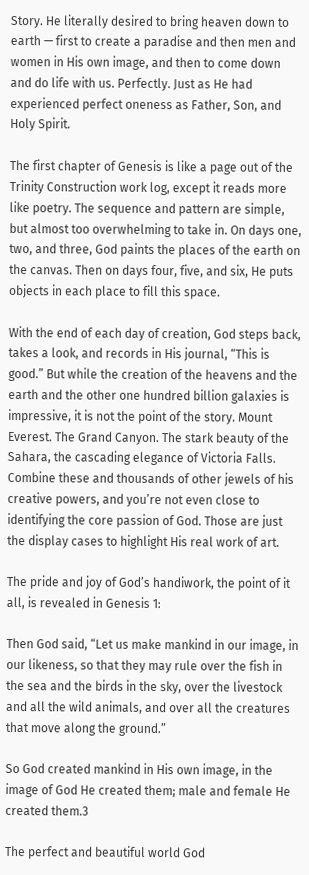Story. He literally desired to bring heaven down to earth — first to create a paradise and then men and women in His own image, and then to come down and do life with us. Perfectly. Just as He had experienced perfect oneness as Father, Son, and Holy Spirit.

The first chapter of Genesis is like a page out of the Trinity Construction work log, except it reads more like poetry. The sequence and pattern are simple, but almost too overwhelming to take in. On days one, two, and three, God paints the places of the earth on the canvas. Then on days four, five, and six, He puts objects in each place to fill this space.

With the end of each day of creation, God steps back, takes a look, and records in His journal, “This is good.” But while the creation of the heavens and the earth and the other one hundred billion galaxies is impressive, it is not the point of the story. Mount Everest. The Grand Canyon. The stark beauty of the Sahara, the cascading elegance of Victoria Falls. Combine these and thousands of other jewels of his creative powers, and you’re not even close to identifying the core passion of God. Those are just the display cases to highlight His real work of art.

The pride and joy of God’s handiwork, the point of it all, is revealed in Genesis 1:

Then God said, “Let us make mankind in our image, in our likeness, so that they may rule over the fish in the sea and the birds in the sky, over the livestock and all the wild animals, and over all the creatures that move along the ground.”

So God created mankind in His own image, in the image of God He created them; male and female He created them.3

The perfect and beautiful world God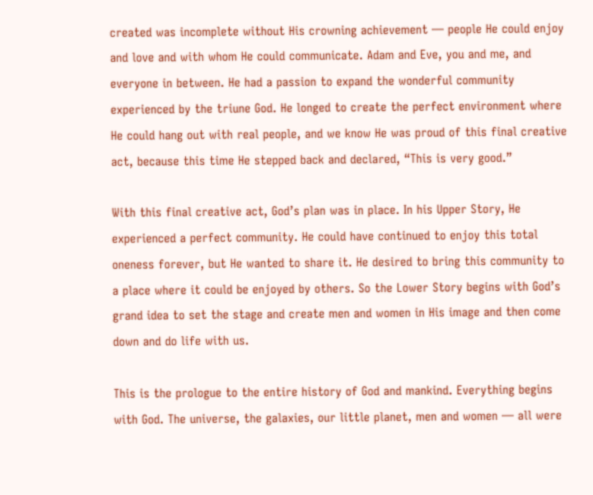created was incomplete without His crowning achievement — people He could enjoy and love and with whom He could communicate. Adam and Eve, you and me, and everyone in between. He had a passion to expand the wonderful community experienced by the triune God. He longed to create the perfect environment where He could hang out with real people, and we know He was proud of this final creative act, because this time He stepped back and declared, “This is very good.”

With this final creative act, God’s plan was in place. In his Upper Story, He experienced a perfect community. He could have continued to enjoy this total oneness forever, but He wanted to share it. He desired to bring this community to a place where it could be enjoyed by others. So the Lower Story begins with God’s grand idea to set the stage and create men and women in His image and then come down and do life with us.

This is the prologue to the entire history of God and mankind. Everything begins with God. The universe, the galaxies, our little planet, men and women — all were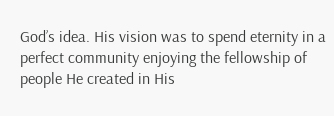God’s idea. His vision was to spend eternity in a perfect community enjoying the fellowship of people He created in His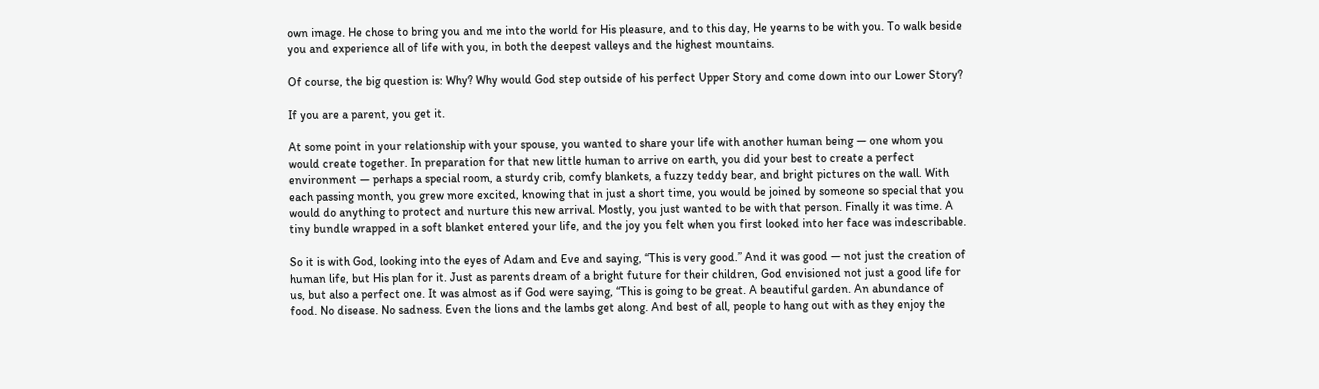own image. He chose to bring you and me into the world for His pleasure, and to this day, He yearns to be with you. To walk beside you and experience all of life with you, in both the deepest valleys and the highest mountains.

Of course, the big question is: Why? Why would God step outside of his perfect Upper Story and come down into our Lower Story?

If you are a parent, you get it.

At some point in your relationship with your spouse, you wanted to share your life with another human being — one whom you would create together. In preparation for that new little human to arrive on earth, you did your best to create a perfect environment — perhaps a special room, a sturdy crib, comfy blankets, a fuzzy teddy bear, and bright pictures on the wall. With each passing month, you grew more excited, knowing that in just a short time, you would be joined by someone so special that you would do anything to protect and nurture this new arrival. Mostly, you just wanted to be with that person. Finally it was time. A tiny bundle wrapped in a soft blanket entered your life, and the joy you felt when you first looked into her face was indescribable.

So it is with God, looking into the eyes of Adam and Eve and saying, “This is very good.” And it was good — not just the creation of human life, but His plan for it. Just as parents dream of a bright future for their children, God envisioned not just a good life for us, but also a perfect one. It was almost as if God were saying, “This is going to be great. A beautiful garden. An abundance of food. No disease. No sadness. Even the lions and the lambs get along. And best of all, people to hang out with as they enjoy the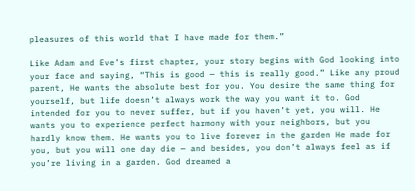pleasures of this world that I have made for them.”

Like Adam and Eve’s first chapter, your story begins with God looking into your face and saying, “This is good — this is really good.” Like any proud parent, He wants the absolute best for you. You desire the same thing for yourself, but life doesn’t always work the way you want it to. God intended for you to never suffer, but if you haven’t yet, you will. He wants you to experience perfect harmony with your neighbors, but you hardly know them. He wants you to live forever in the garden He made for you, but you will one day die — and besides, you don’t always feel as if you’re living in a garden. God dreamed a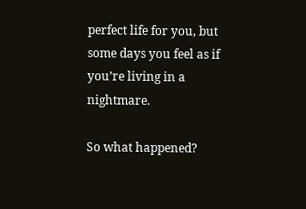perfect life for you, but some days you feel as if you’re living in a nightmare.

So what happened?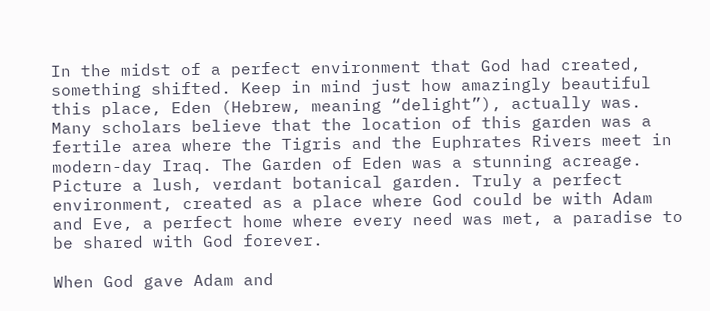In the midst of a perfect environment that God had created, something shifted. Keep in mind just how amazingly beautiful this place, Eden (Hebrew, meaning “delight”), actually was. Many scholars believe that the location of this garden was a fertile area where the Tigris and the Euphrates Rivers meet in modern-day Iraq. The Garden of Eden was a stunning acreage. Picture a lush, verdant botanical garden. Truly a perfect environment, created as a place where God could be with Adam and Eve, a perfect home where every need was met, a paradise to be shared with God forever.

When God gave Adam and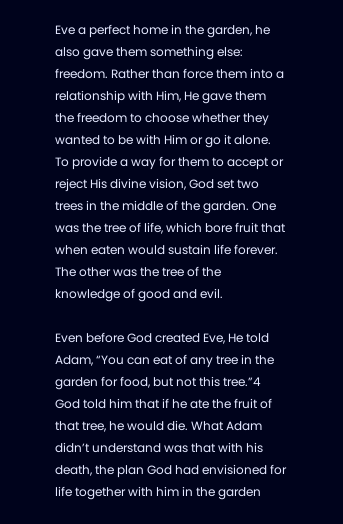Eve a perfect home in the garden, he also gave them something else: freedom. Rather than force them into a relationship with Him, He gave them the freedom to choose whether they wanted to be with Him or go it alone. To provide a way for them to accept or reject His divine vision, God set two trees in the middle of the garden. One was the tree of life, which bore fruit that when eaten would sustain life forever. The other was the tree of the knowledge of good and evil.

Even before God created Eve, He told Adam, “You can eat of any tree in the garden for food, but not this tree.”4 God told him that if he ate the fruit of that tree, he would die. What Adam didn’t understand was that with his death, the plan God had envisioned for life together with him in the garden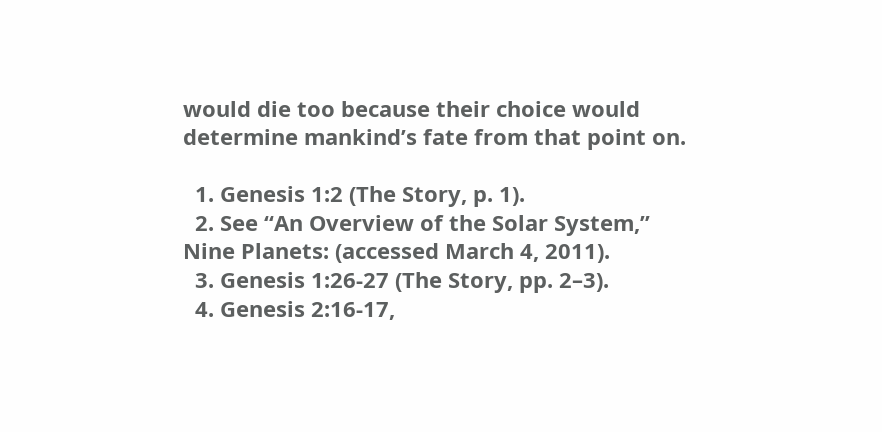would die too because their choice would determine mankind’s fate from that point on.

  1. Genesis 1:2 (The Story, p. 1).
  2. See “An Overview of the Solar System,” Nine Planets: (accessed March 4, 2011).
  3. Genesis 1:26-27 (The Story, pp. 2–3).
  4. Genesis 2:16-17,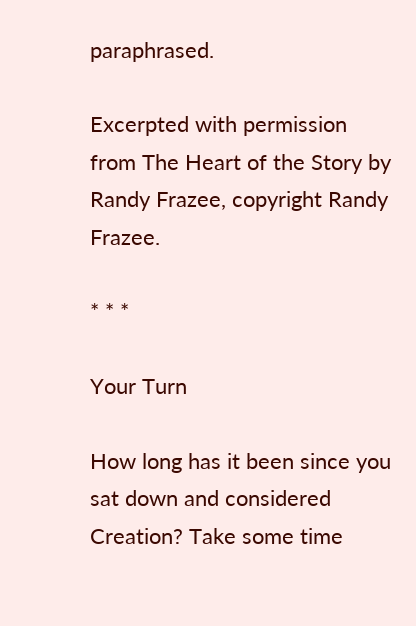paraphrased.

Excerpted with permission from The Heart of the Story by Randy Frazee, copyright Randy Frazee.

* * *

Your Turn

How long has it been since you sat down and considered Creation? Take some time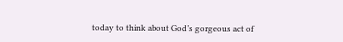today to think about God’s gorgeous act of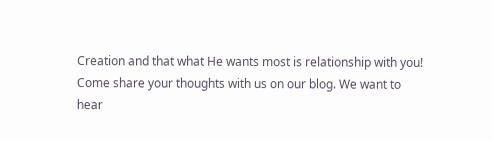Creation and that what He wants most is relationship with you! Come share your thoughts with us on our blog. We want to hear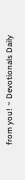from you! ~ Devotionals Daily